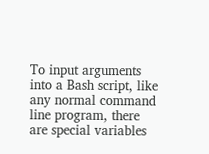To input arguments into a Bash script, like any normal command line program, there are special variables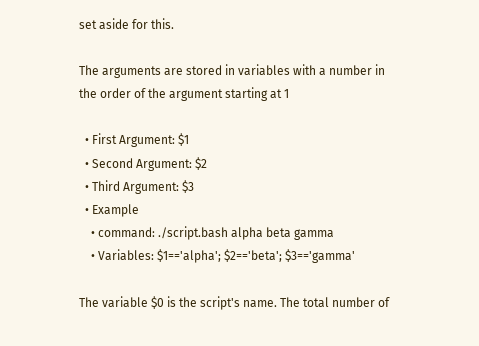set aside for this.

The arguments are stored in variables with a number in the order of the argument starting at 1

  • First Argument: $1
  • Second Argument: $2
  • Third Argument: $3
  • Example
    • command: ./script.bash alpha beta gamma
    • Variables: $1=='alpha'; $2=='beta'; $3=='gamma'

The variable $0 is the script's name. The total number of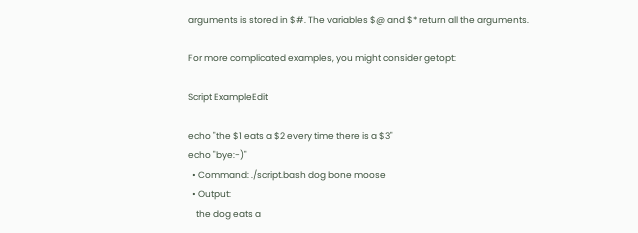arguments is stored in $#. The variables $@ and $* return all the arguments.

For more complicated examples, you might consider getopt:

Script ExampleEdit

echo "the $1 eats a $2 every time there is a $3"
echo "bye:-)"
  • Command: ./script.bash dog bone moose
  • Output:
    the dog eats a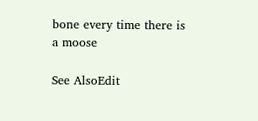bone every time there is a moose

See AlsoEdit